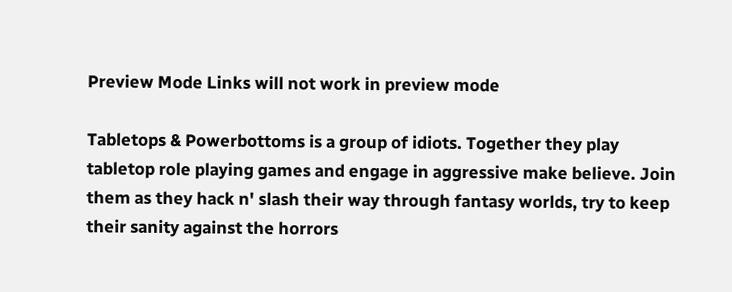Preview Mode Links will not work in preview mode

Tabletops & Powerbottoms is a group of idiots. Together they play tabletop role playing games and engage in aggressive make believe. Join them as they hack n' slash their way through fantasy worlds, try to keep their sanity against the horrors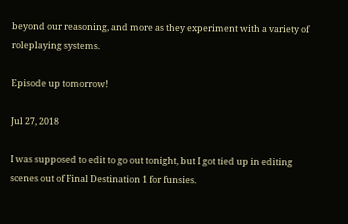beyond our reasoning, and more as they experiment with a variety of roleplaying systems.

Episode up tomorrow!

Jul 27, 2018

I was supposed to edit to go out tonight, but I got tied up in editing scenes out of Final Destination 1 for funsies.